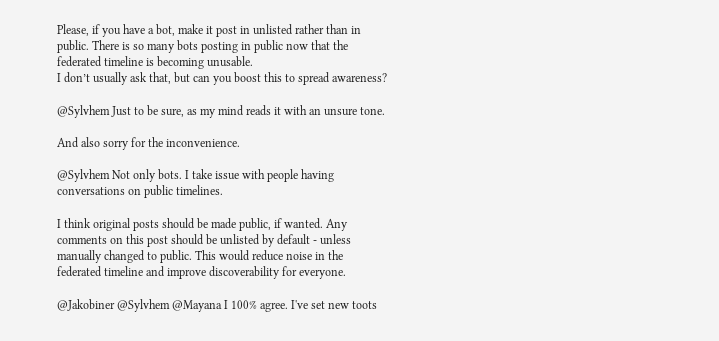Please, if you have a bot, make it post in unlisted rather than in public. There is so many bots posting in public now that the federated timeline is becoming unusable.
I don’t usually ask that, but can you boost this to spread awareness?

@Sylvhem Just to be sure, as my mind reads it with an unsure tone.

And also sorry for the inconvenience.

@Sylvhem Not only bots. I take issue with people having conversations on public timelines.

I think original posts should be made public, if wanted. Any comments on this post should be unlisted by default - unless manually changed to public. This would reduce noise in the federated timeline and improve discoverability for everyone.

@Jakobiner @Sylvhem @Mayana I 100% agree. I've set new toots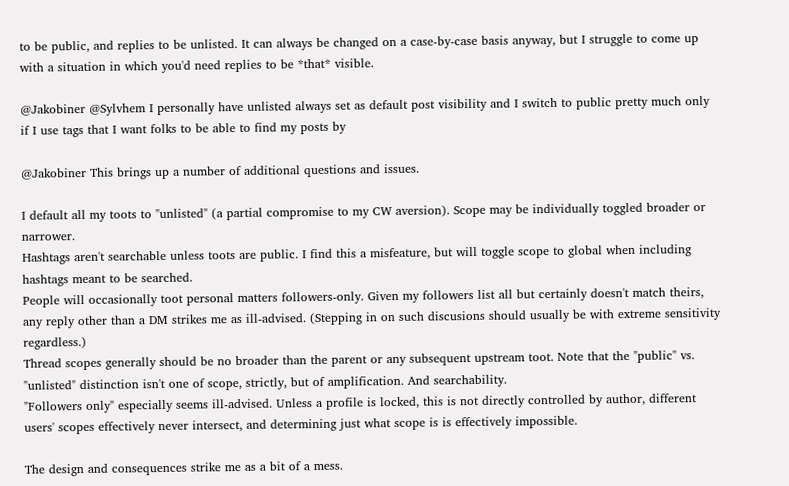to be public, and replies to be unlisted. It can always be changed on a case-by-case basis anyway, but I struggle to come up with a situation in which you'd need replies to be *that* visible.

@Jakobiner @Sylvhem I personally have unlisted always set as default post visibility and I switch to public pretty much only if I use tags that I want folks to be able to find my posts by

@Jakobiner This brings up a number of additional questions and issues.

I default all my toots to "unlisted" (a partial compromise to my CW aversion). Scope may be individually toggled broader or narrower.
Hashtags aren't searchable unless toots are public. I find this a misfeature, but will toggle scope to global when including hashtags meant to be searched.
People will occasionally toot personal matters followers-only. Given my followers list all but certainly doesn't match theirs, any reply other than a DM strikes me as ill-advised. (Stepping in on such discusions should usually be with extreme sensitivity regardless.)
Thread scopes generally should be no broader than the parent or any subsequent upstream toot. Note that the "public" vs. "unlisted" distinction isn't one of scope, strictly, but of amplification. And searchability.
"Followers only" especially seems ill-advised. Unless a profile is locked, this is not directly controlled by author, different users' scopes effectively never intersect, and determining just what scope is is effectively impossible.

The design and consequences strike me as a bit of a mess.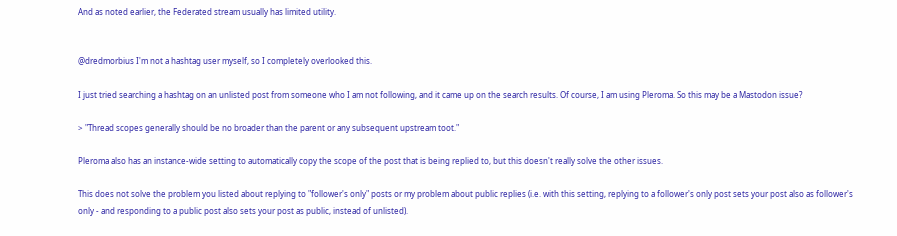And as noted earlier, the Federated stream usually has limited utility.


@dredmorbius I'm not a hashtag user myself, so I completely overlooked this.

I just tried searching a hashtag on an unlisted post from someone who I am not following, and it came up on the search results. Of course, I am using Pleroma. So this may be a Mastodon issue?

> "Thread scopes generally should be no broader than the parent or any subsequent upstream toot."

Pleroma also has an instance-wide setting to automatically copy the scope of the post that is being replied to, but this doesn't really solve the other issues.

This does not solve the problem you listed about replying to "follower's only" posts or my problem about public replies (i.e. with this setting, replying to a follower's only post sets your post also as follower's only - and responding to a public post also sets your post as public, instead of unlisted).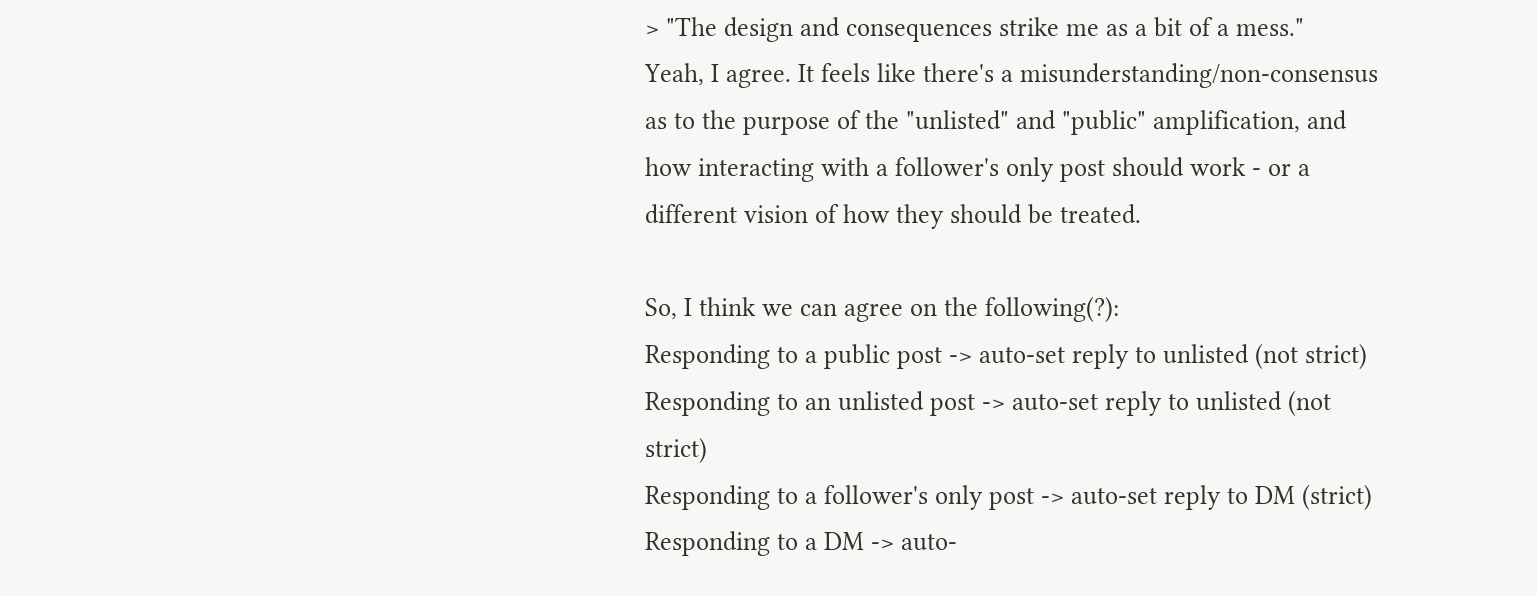> "The design and consequences strike me as a bit of a mess."
Yeah, I agree. It feels like there's a misunderstanding/non-consensus as to the purpose of the "unlisted" and "public" amplification, and how interacting with a follower's only post should work - or a different vision of how they should be treated.

So, I think we can agree on the following(?):
Responding to a public post -> auto-set reply to unlisted (not strict)
Responding to an unlisted post -> auto-set reply to unlisted (not strict)
Responding to a follower's only post -> auto-set reply to DM (strict)
Responding to a DM -> auto-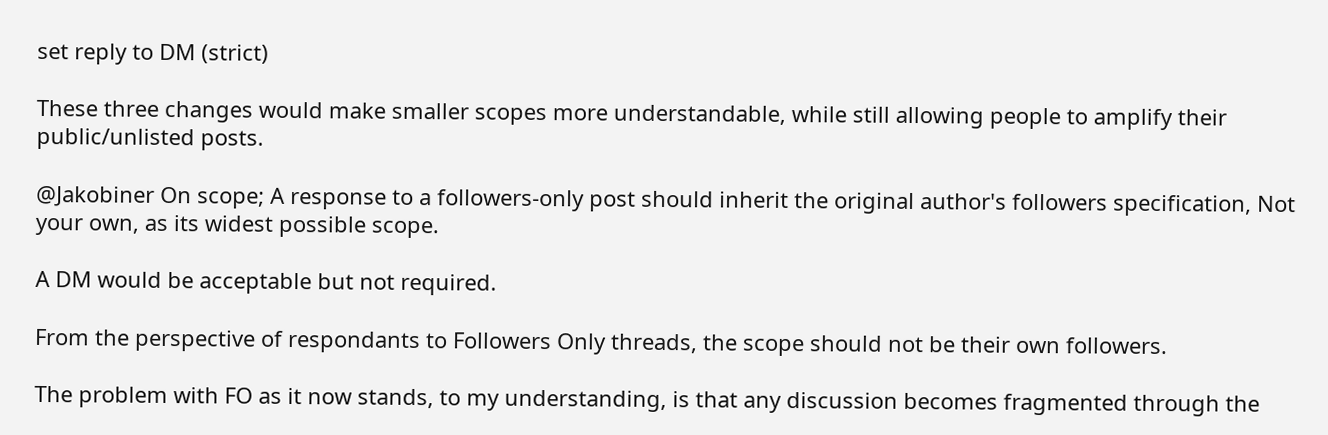set reply to DM (strict)

These three changes would make smaller scopes more understandable, while still allowing people to amplify their public/unlisted posts.

@Jakobiner On scope; A response to a followers-only post should inherit the original author's followers specification, Not your own, as its widest possible scope.

A DM would be acceptable but not required.

From the perspective of respondants to Followers Only threads, the scope should not be their own followers.

The problem with FO as it now stands, to my understanding, is that any discussion becomes fragmented through the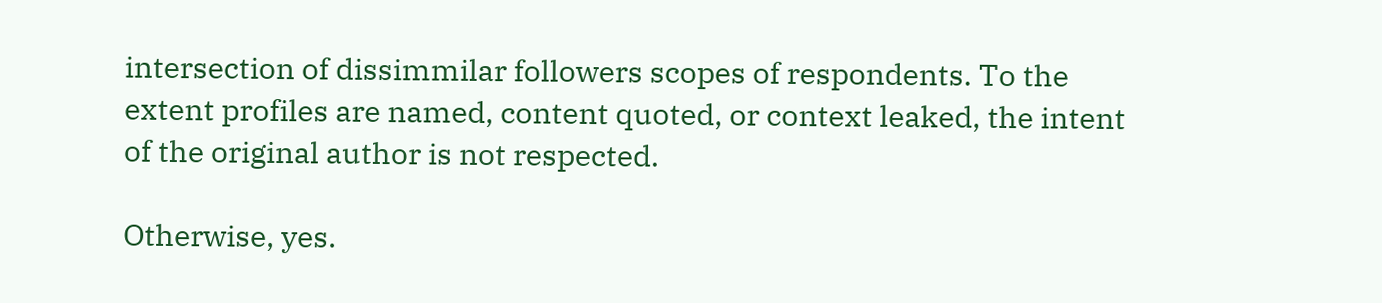intersection of dissimmilar followers scopes of respondents. To the extent profiles are named, content quoted, or context leaked, the intent of the original author is not respected.

Otherwise, yes.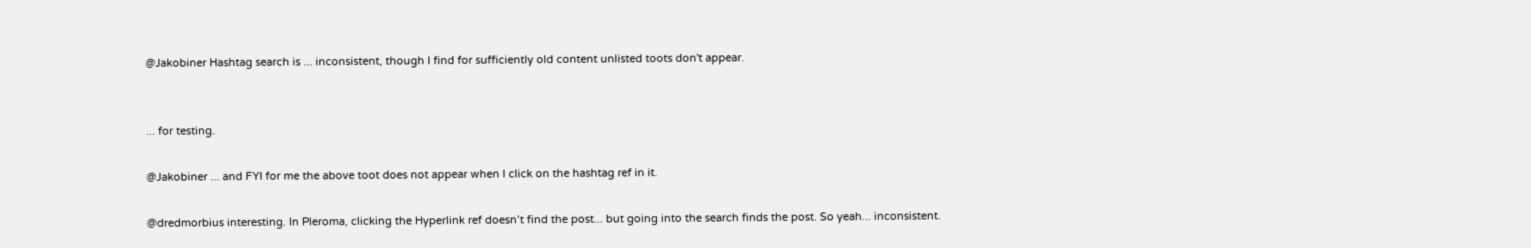@Jakobiner Hashtag search is ... inconsistent, though I find for sufficiently old content unlisted toots don't appear.


... for testing.

@Jakobiner ... and FYI for me the above toot does not appear when I click on the hashtag ref in it.

@dredmorbius interesting. In Pleroma, clicking the Hyperlink ref doesn’t find the post... but going into the search finds the post. So yeah... inconsistent.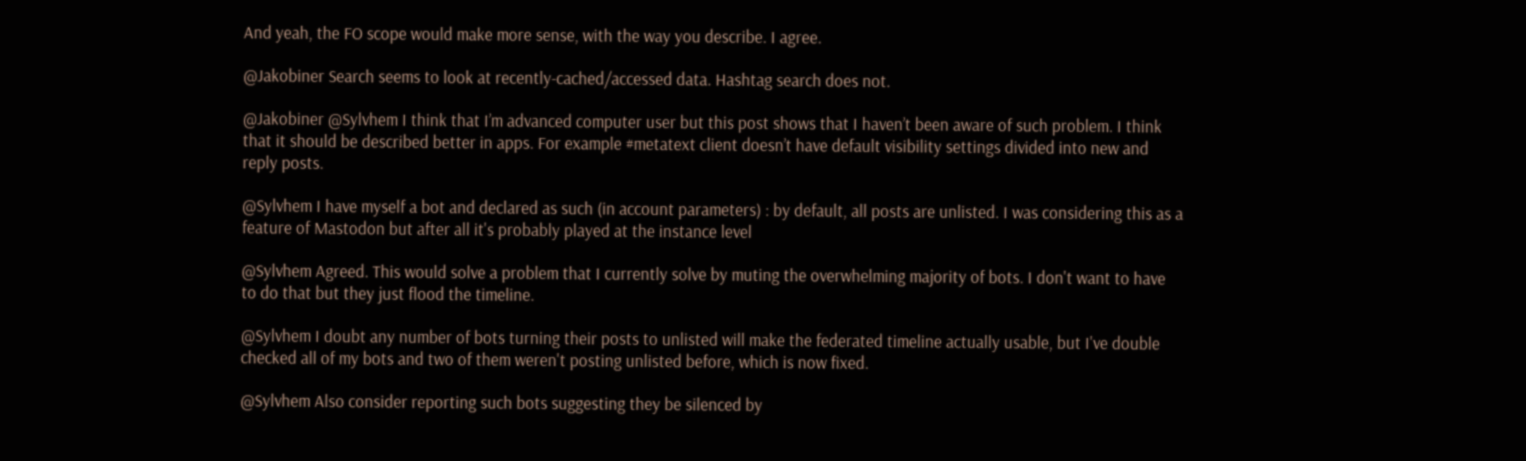And yeah, the FO scope would make more sense, with the way you describe. I agree.

@Jakobiner Search seems to look at recently-cached/accessed data. Hashtag search does not.

@Jakobiner @Sylvhem I think that I’m advanced computer user but this post shows that I haven’t been aware of such problem. I think that it should be described better in apps. For example #metatext client doesn’t have default visibility settings divided into new and reply posts.

@Sylvhem I have myself a bot and declared as such (in account parameters) : by default, all posts are unlisted. I was considering this as a feature of Mastodon but after all it's probably played at the instance level

@Sylvhem Agreed. This would solve a problem that I currently solve by muting the overwhelming majority of bots. I don't want to have to do that but they just flood the timeline.

@Sylvhem I doubt any number of bots turning their posts to unlisted will make the federated timeline actually usable, but I've double checked all of my bots and two of them weren't posting unlisted before, which is now fixed.

@Sylvhem Also consider reporting such bots suggesting they be silenced by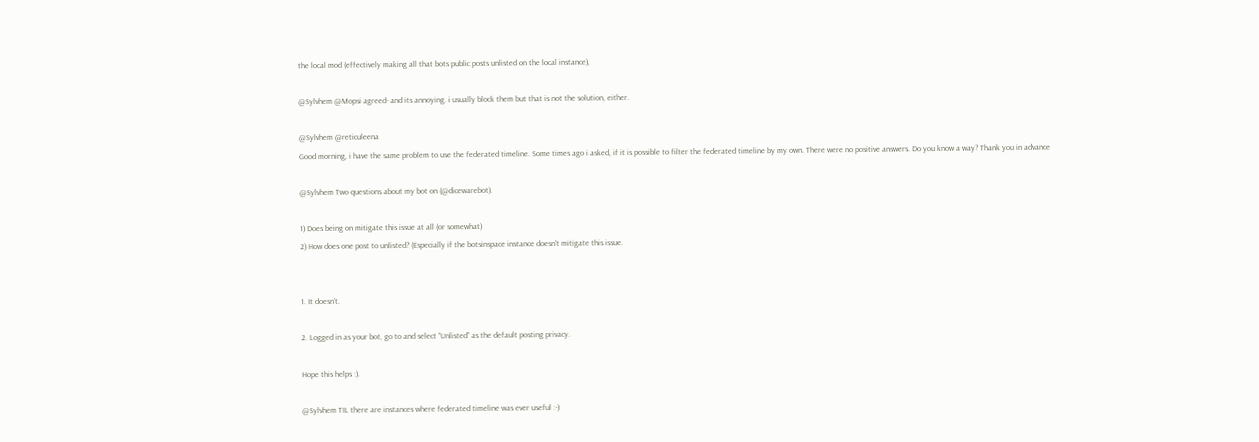the local mod (effectively making all that bots public posts unlisted on the local instance),

@Sylvhem @Mopsi agreed- and its annoying. i usually block them but that is not the solution, either.

@Sylvhem @reticuleena
Good morning, i have the same problem to use the federated timeline. Some times ago i asked, if it is possible to filter the federated timeline by my own. There were no positive answers. Do you know a way? Thank you in advance

@Sylvhem Two questions about my bot on (@dicewarebot).

1) Does being on mitigate this issue at all (or somewhat)
2) How does one post to unlisted? (Especially if the botsinspace instance doesn't mitigate this issue.


1. It doesn’t.

2. Logged in as your bot, go to and select “Unlisted” as the default posting privacy.

Hope this helps :).

@Sylvhem TIL there are instances where federated timeline was ever useful :-)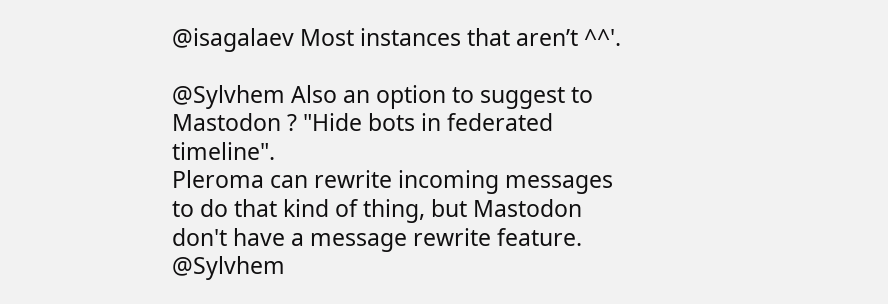@isagalaev Most instances that aren’t ^^'.

@Sylvhem Also an option to suggest to Mastodon ? "Hide bots in federated timeline".
Pleroma can rewrite incoming messages to do that kind of thing, but Mastodon don't have a message rewrite feature.
@Sylvhem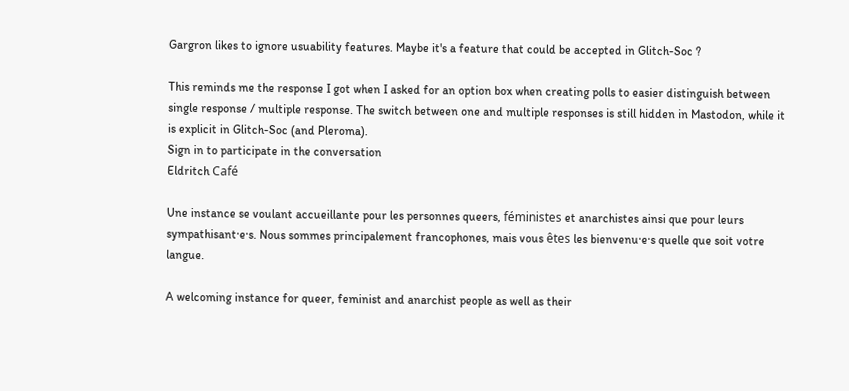Gargron likes to ignore usuability features. Maybe it's a feature that could be accepted in Glitch-Soc ?

This reminds me the response I got when I asked for an option box when creating polls to easier distinguish between single response / multiple response. The switch between one and multiple responses is still hidden in Mastodon, while it is explicit in Glitch-Soc (and Pleroma).
Sign in to participate in the conversation
Eldritch Café

Une instance se voulant accueillante pour les personnes queers, féministes et anarchistes ainsi que pour leurs sympathisant·e·s. Nous sommes principalement francophones, mais vous êtes les bienvenu·e·s quelle que soit votre langue.

A welcoming instance for queer, feminist and anarchist people as well as their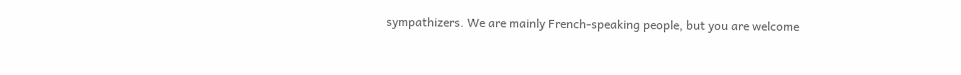sympathizers. We are mainly French-speaking people, but you are welcome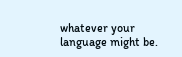whatever your language might be.